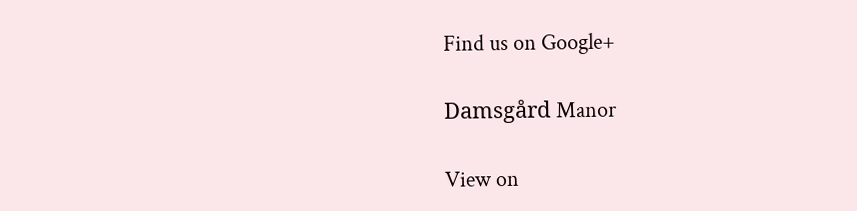Find us on Google+

Damsgård Manor

View on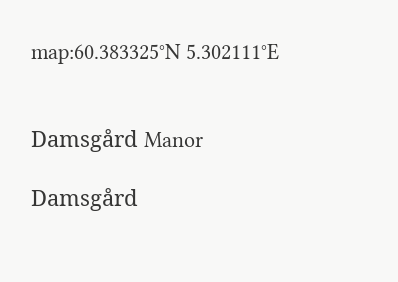map:60.383325°N 5.302111°E


Damsgård Manor

Damsgård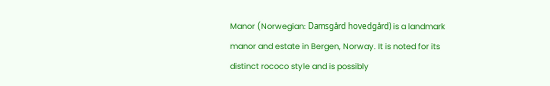Manor (Norwegian: Damsgård hovedgård) is a landmark manor and estate in Bergen, Norway. It is noted for its distinct rococo style and is possibly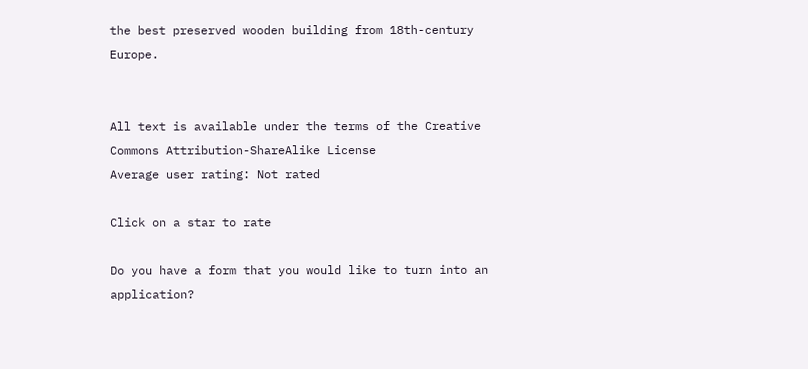the best preserved wooden building from 18th-century Europe.


All text is available under the terms of the Creative Commons Attribution-ShareAlike License
Average user rating: Not rated

Click on a star to rate

Do you have a form that you would like to turn into an application?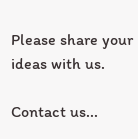Please share your ideas with us.

Contact us...